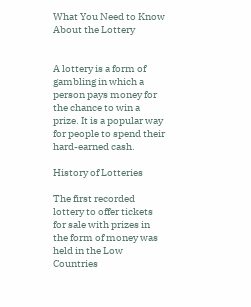What You Need to Know About the Lottery


A lottery is a form of gambling in which a person pays money for the chance to win a prize. It is a popular way for people to spend their hard-earned cash.

History of Lotteries

The first recorded lottery to offer tickets for sale with prizes in the form of money was held in the Low Countries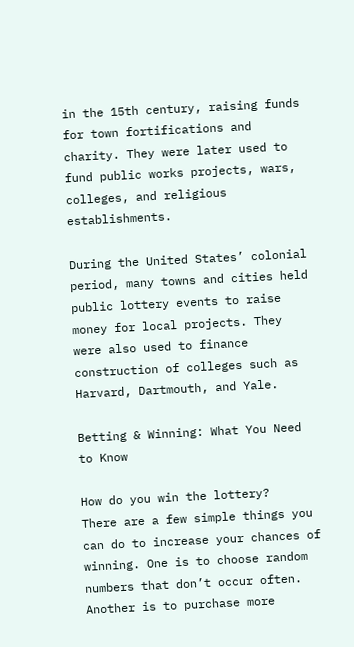in the 15th century, raising funds for town fortifications and charity. They were later used to fund public works projects, wars, colleges, and religious establishments.

During the United States’ colonial period, many towns and cities held public lottery events to raise money for local projects. They were also used to finance construction of colleges such as Harvard, Dartmouth, and Yale.

Betting & Winning: What You Need to Know

How do you win the lottery?
There are a few simple things you can do to increase your chances of winning. One is to choose random numbers that don’t occur often. Another is to purchase more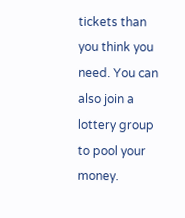tickets than you think you need. You can also join a lottery group to pool your money.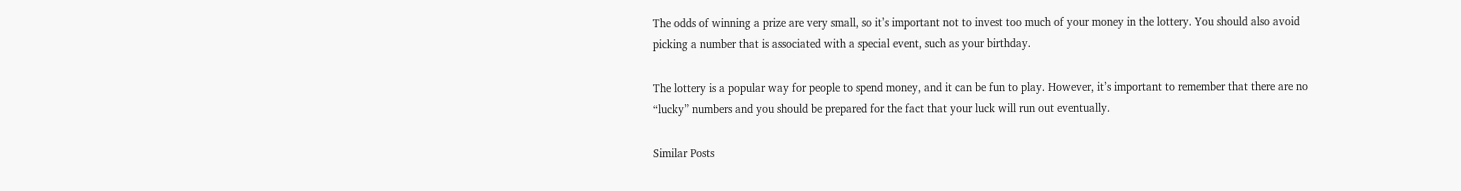The odds of winning a prize are very small, so it’s important not to invest too much of your money in the lottery. You should also avoid picking a number that is associated with a special event, such as your birthday.

The lottery is a popular way for people to spend money, and it can be fun to play. However, it’s important to remember that there are no “lucky” numbers and you should be prepared for the fact that your luck will run out eventually.

Similar Posts